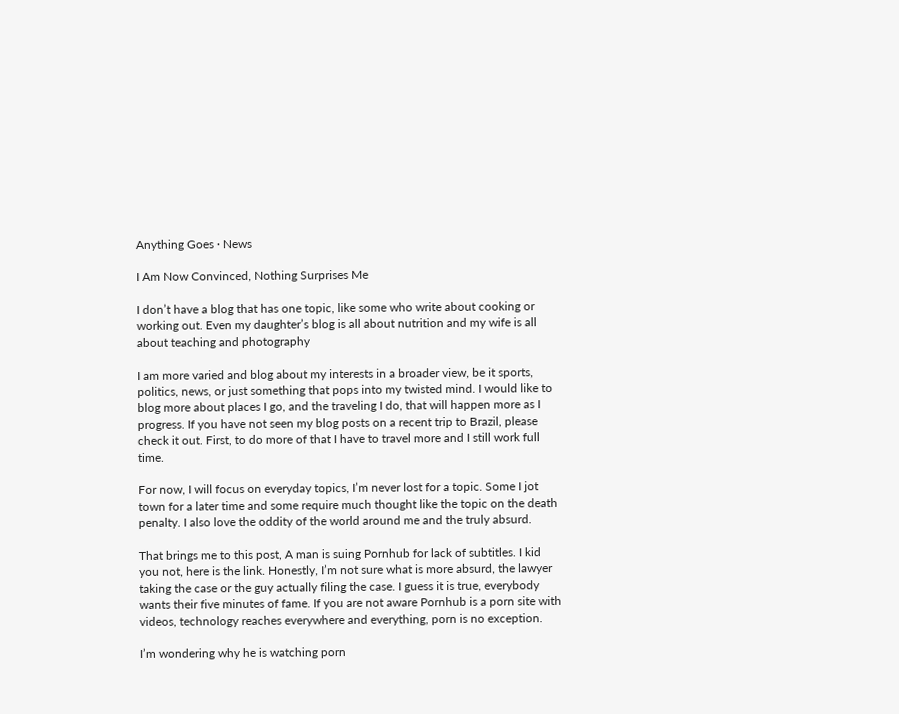Anything Goes · News

I Am Now Convinced, Nothing Surprises Me

I don’t have a blog that has one topic, like some who write about cooking or working out. Even my daughter’s blog is all about nutrition and my wife is all about teaching and photography

I am more varied and blog about my interests in a broader view, be it sports, politics, news, or just something that pops into my twisted mind. I would like to blog more about places I go, and the traveling I do, that will happen more as I progress. If you have not seen my blog posts on a recent trip to Brazil, please check it out. First, to do more of that I have to travel more and I still work full time.

For now, I will focus on everyday topics, I’m never lost for a topic. Some I jot town for a later time and some require much thought like the topic on the death penalty. I also love the oddity of the world around me and the truly absurd.

That brings me to this post, A man is suing Pornhub for lack of subtitles. I kid you not, here is the link. Honestly, I’m not sure what is more absurd, the lawyer taking the case or the guy actually filing the case. I guess it is true, everybody wants their five minutes of fame. If you are not aware Pornhub is a porn site with videos, technology reaches everywhere and everything, porn is no exception.

I’m wondering why he is watching porn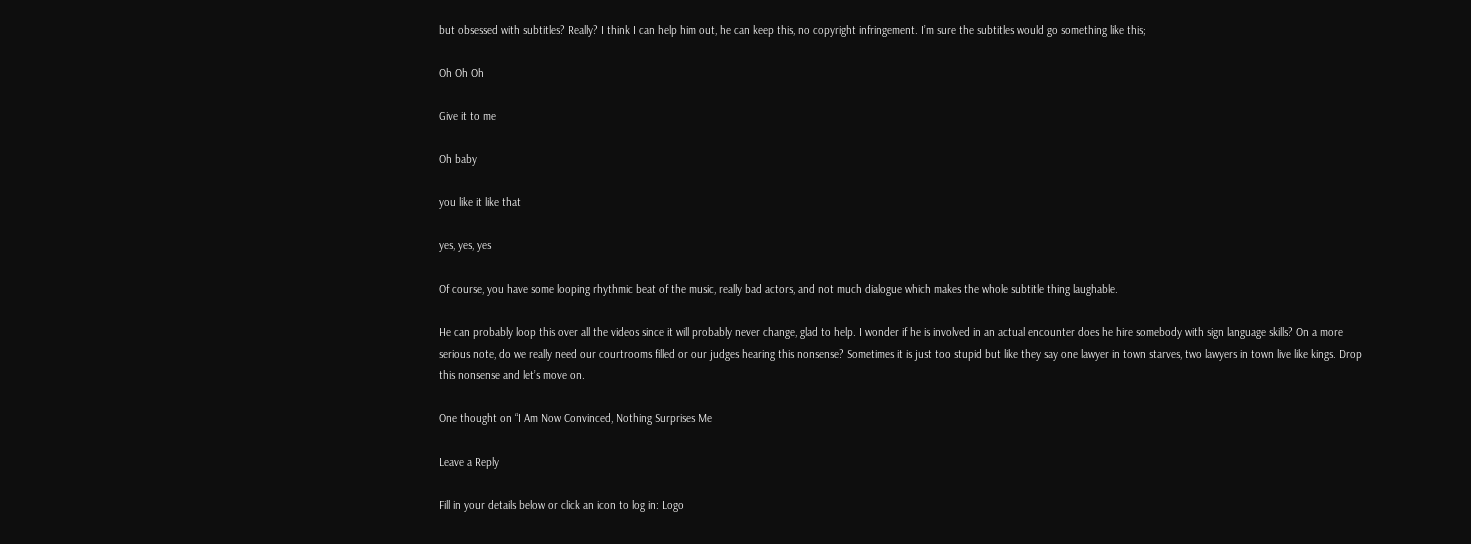but obsessed with subtitles? Really? I think I can help him out, he can keep this, no copyright infringement. I’m sure the subtitles would go something like this;

Oh Oh Oh

Give it to me

Oh baby

you like it like that

yes, yes, yes

Of course, you have some looping rhythmic beat of the music, really bad actors, and not much dialogue which makes the whole subtitle thing laughable.

He can probably loop this over all the videos since it will probably never change, glad to help. I wonder if he is involved in an actual encounter does he hire somebody with sign language skills? On a more serious note, do we really need our courtrooms filled or our judges hearing this nonsense? Sometimes it is just too stupid but like they say one lawyer in town starves, two lawyers in town live like kings. Drop this nonsense and let’s move on.

One thought on “I Am Now Convinced, Nothing Surprises Me

Leave a Reply

Fill in your details below or click an icon to log in: Logo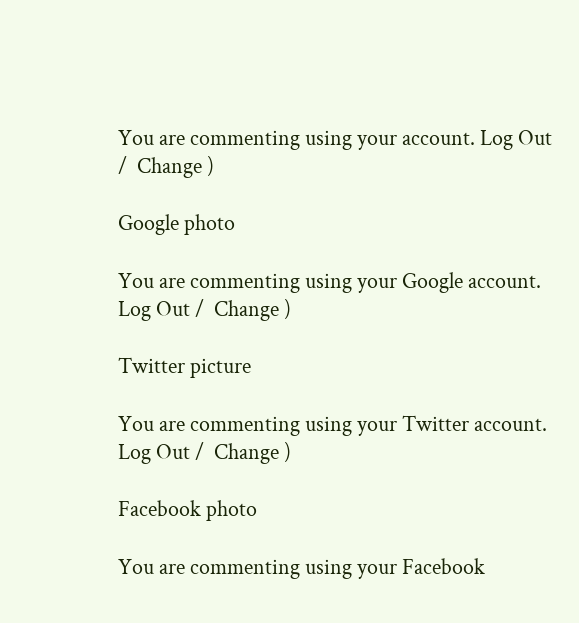You are commenting using your account. Log Out /  Change )

Google photo

You are commenting using your Google account. Log Out /  Change )

Twitter picture

You are commenting using your Twitter account. Log Out /  Change )

Facebook photo

You are commenting using your Facebook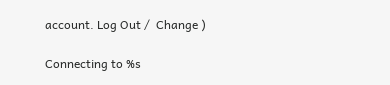account. Log Out /  Change )

Connecting to %s